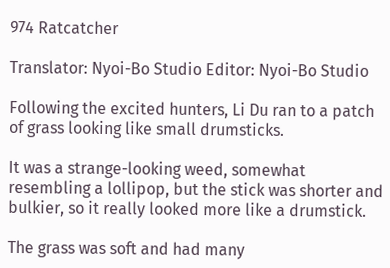974 Ratcatcher

Translator: Nyoi-Bo Studio Editor: Nyoi-Bo Studio

Following the excited hunters, Li Du ran to a patch of grass looking like small drumsticks.

It was a strange-looking weed, somewhat resembling a lollipop, but the stick was shorter and bulkier, so it really looked more like a drumstick.

The grass was soft and had many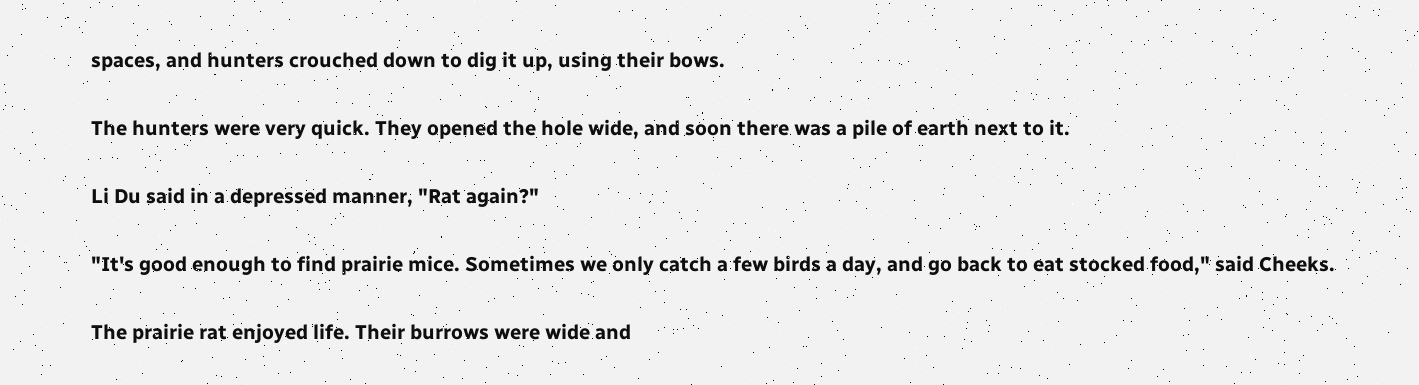spaces, and hunters crouched down to dig it up, using their bows.

The hunters were very quick. They opened the hole wide, and soon there was a pile of earth next to it.

Li Du said in a depressed manner, "Rat again?"

"It's good enough to find prairie mice. Sometimes we only catch a few birds a day, and go back to eat stocked food," said Cheeks.

The prairie rat enjoyed life. Their burrows were wide and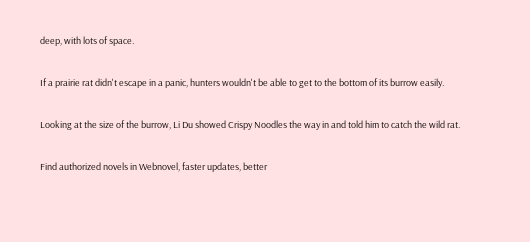deep, with lots of space.

If a prairie rat didn't escape in a panic, hunters wouldn't be able to get to the bottom of its burrow easily.

Looking at the size of the burrow, Li Du showed Crispy Noodles the way in and told him to catch the wild rat.

Find authorized novels in Webnovel, faster updates, better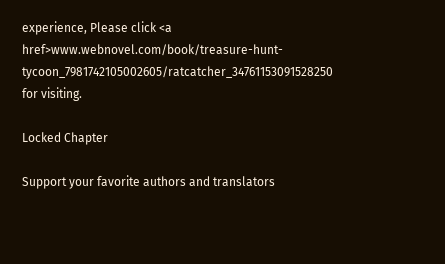experience, Please click <a href>www.webnovel.com/book/treasure-hunt-tycoon_7981742105002605/ratcatcher_34761153091528250 for visiting.

Locked Chapter

Support your favorite authors and translators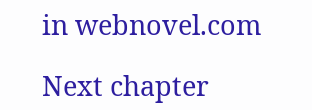in webnovel.com

Next chapter